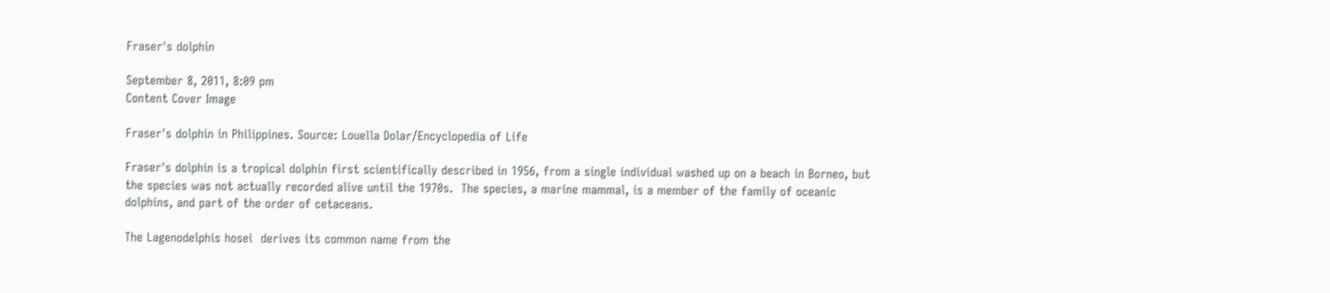Fraser's dolphin

September 8, 2011, 8:09 pm
Content Cover Image

Fraser's dolphin in Philippines. Source: Louella Dolar/Encyclopedia of Life

Fraser's dolphin is a tropical dolphin first scientifically described in 1956, from a single individual washed up on a beach in Borneo, but the species was not actually recorded alive until the 1970s.  The species, a marine mammal, is a member of the family of oceanic dolphins, and part of the order of cetaceans.

The Lagenodelphis hosei  derives its common name from the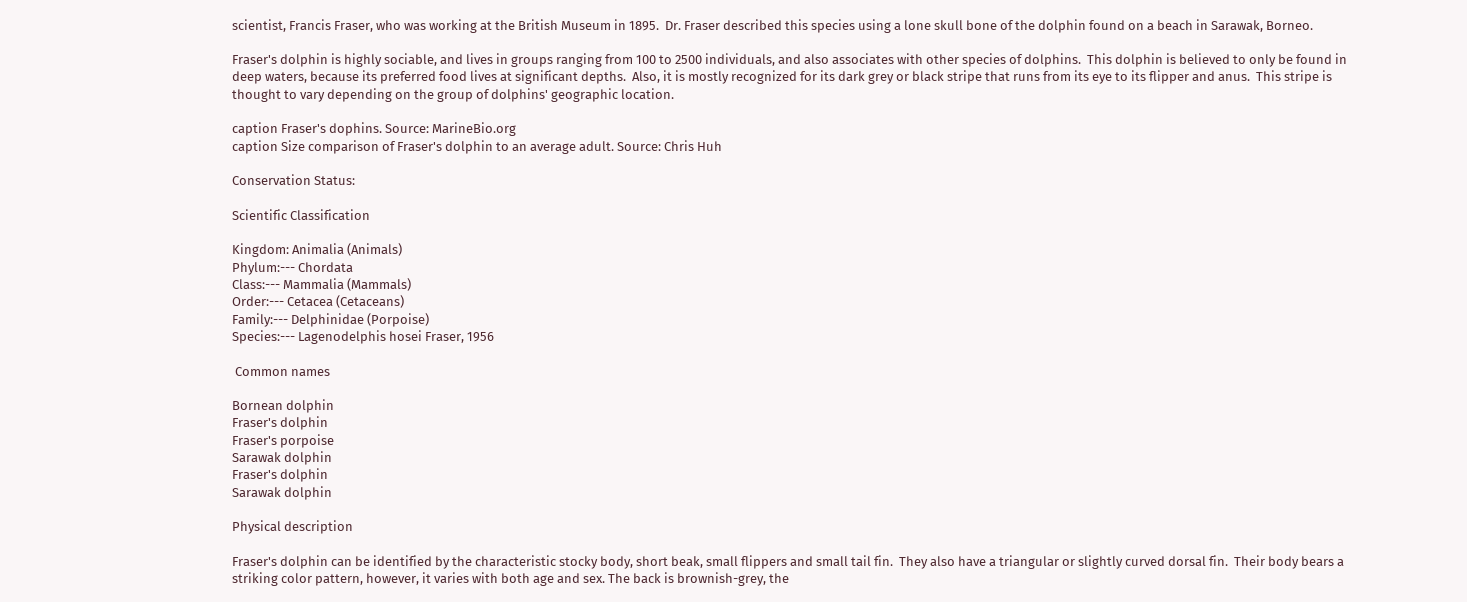scientist, Francis Fraser, who was working at the British Museum in 1895.  Dr. Fraser described this species using a lone skull bone of the dolphin found on a beach in Sarawak, Borneo.

Fraser's dolphin is highly sociable, and lives in groups ranging from 100 to 2500 individuals, and also associates with other species of dolphins.  This dolphin is believed to only be found in deep waters, because its preferred food lives at significant depths.  Also, it is mostly recognized for its dark grey or black stripe that runs from its eye to its flipper and anus.  This stripe is thought to vary depending on the group of dolphins' geographic location.

caption Fraser's dophins. Source: MarineBio.org
caption Size comparison of Fraser's dolphin to an average adult. Source: Chris Huh

Conservation Status:

Scientific Classification

Kingdom: Animalia (Animals)
Phylum:--- Chordata
Class:--- Mammalia (Mammals)
Order:--- Cetacea (Cetaceans)
Family:--- Delphinidae (Porpoise)
Species:--- Lagenodelphis hosei Fraser, 1956

 Common names

Bornean dolphin
Fraser's dolphin
Fraser's porpoise
Sarawak dolphin
Fraser's dolphin
Sarawak dolphin

Physical description

Fraser's dolphin can be identified by the characteristic stocky body, short beak, small flippers and small tail fin.  They also have a triangular or slightly curved dorsal fin.  Their body bears a striking color pattern, however, it varies with both age and sex. The back is brownish-grey, the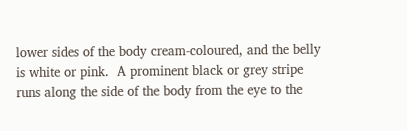lower sides of the body cream-coloured, and the belly is white or pink.  A prominent black or grey stripe runs along the side of the body from the eye to the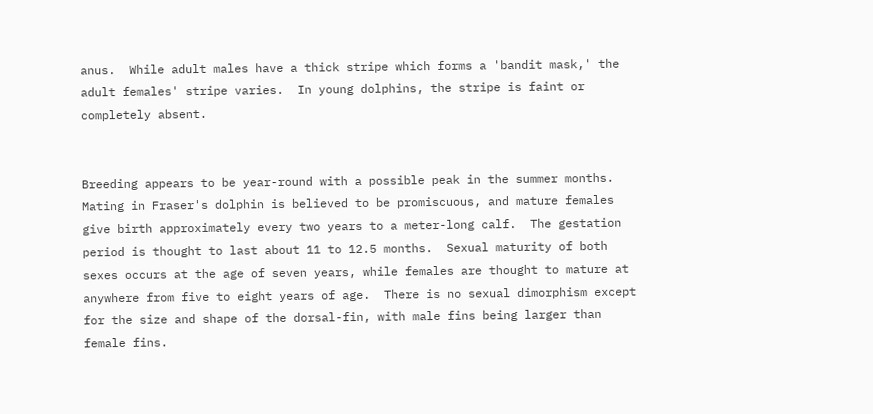anus.  While adult males have a thick stripe which forms a 'bandit mask,' the adult females' stripe varies.  In young dolphins, the stripe is faint or completely absent.


Breeding appears to be year-round with a possible peak in the summer months.  Mating in Fraser's dolphin is believed to be promiscuous, and mature females give birth approximately every two years to a meter-long calf.  The gestation period is thought to last about 11 to 12.5 months.  Sexual maturity of both sexes occurs at the age of seven years, while females are thought to mature at anywhere from five to eight years of age.  There is no sexual dimorphism except for the size and shape of the dorsal-fin, with male fins being larger than female fins.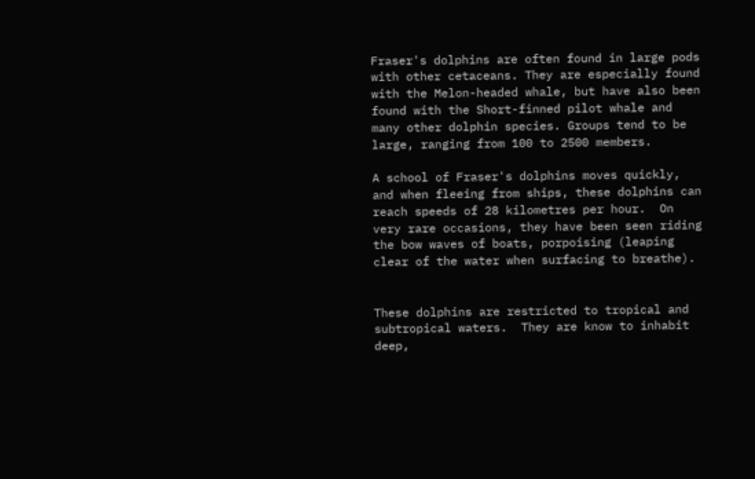Fraser's dolphins are often found in large pods with other cetaceans. They are especially found with the Melon-headed whale, but have also been found with the Short-finned pilot whale and many other dolphin species. Groups tend to be large, ranging from 100 to 2500 members.

A school of Fraser's dolphins moves quickly, and when fleeing from ships, these dolphins can reach speeds of 28 kilometres per hour.  On very rare occasions, they have been seen riding the bow waves of boats, porpoising (leaping clear of the water when surfacing to breathe).


These dolphins are restricted to tropical and subtropical waters.  They are know to inhabit deep,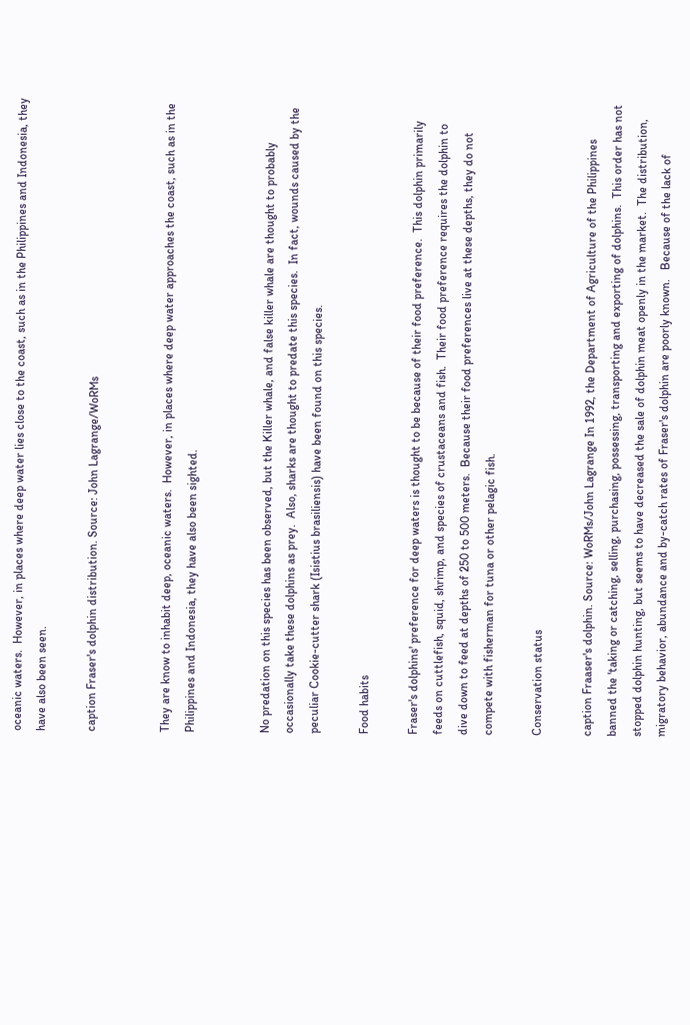oceanic waters.  However, in places where deep water lies close to the coast, such as in the Philippines and Indonesia, they have also been seen.

caption Fraser's dolphin distribution. Source: John Lagrange/WoRMs


They are know to inhabit deep, oceanic waters.  However, in places where deep water approaches the coast, such as in the Philippines and Indonesia, they have also been sighted.


No predation on this species has been observed, but the Killer whale, and false killer whale are thought to probably occasionally take these dolphins as prey.  Also, sharks are thought to predate this species.  In fact, wounds caused by the peculiar Cookie-cutter shark (Isistius brasiliensis) have been found on this species.

Food habits

Fraser's dolphins' preference for deep waters is thought to be because of their food preference.  This dolphin primarily feeds on cuttlefish, squid, shrimp, and species of crustaceans and fish.  Their food preference requires the dolphin to dive down to feed at depths of 250 to 500 meters.  Because their food preferences live at these depths, they do not compete with fisherman for tuna or other pelagic fish.

Conservation status

caption Fraaser's dolphin. Source: WoRMs/John Lagrange In 1992, the Department of Agriculture of the Philippines banned the 'taking or catching, selling, purchasing, possessing, transporting and exporting of dolphins.  This order has not stopped dolphin hunting, but seems to have decreased the sale of dolphin meat openly in the market.  The distribution, migratory behavior, abundance and by-catch rates of Fraser's dolphin are poorly known.   Because of the lack of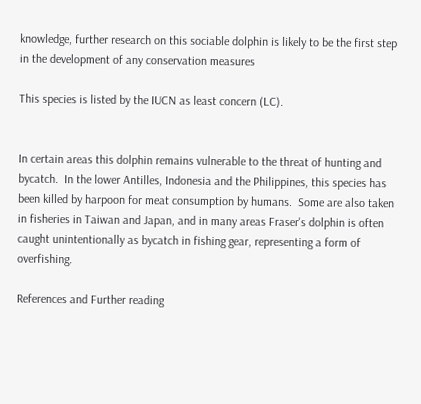knowledge, further research on this sociable dolphin is likely to be the first step in the development of any conservation measures

This species is listed by the IUCN as least concern (LC).


In certain areas this dolphin remains vulnerable to the threat of hunting and bycatch.  In the lower Antilles, Indonesia and the Philippines, this species has been killed by harpoon for meat consumption by humans.  Some are also taken in fisheries in Taiwan and Japan, and in many areas Fraser's dolphin is often caught unintentionally as bycatch in fishing gear, representing a form of overfishing.

References and Further reading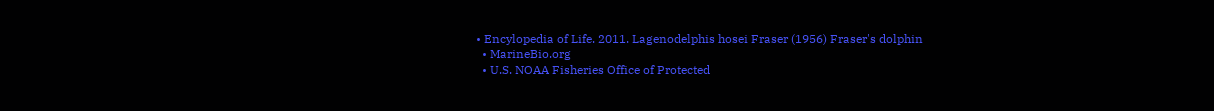• Encylopedia of Life. 2011. Lagenodelphis hosei Fraser (1956) Fraser's dolphin
  • MarineBio.org
  • U.S. NOAA Fisheries Office of Protected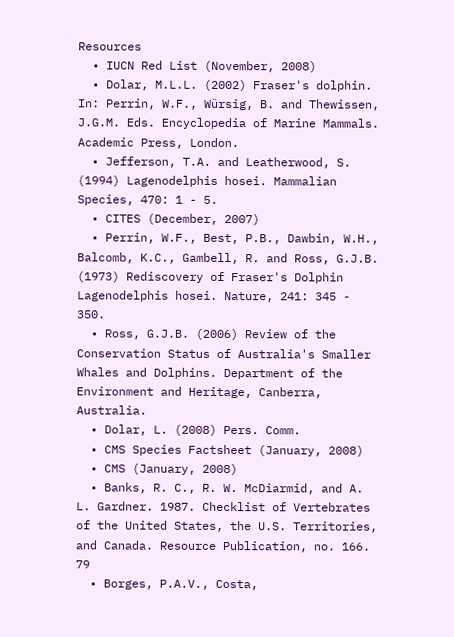Resources
  • IUCN Red List (November, 2008)
  • Dolar, M.L.L. (2002) Fraser's dolphin. In: Perrin, W.F., Würsig, B. and Thewissen, J.G.M. Eds. Encyclopedia of Marine Mammals. Academic Press, London.
  • Jefferson, T.A. and Leatherwood, S. (1994) Lagenodelphis hosei. Mammalian Species, 470: 1 - 5.
  • CITES (December, 2007)
  • Perrin, W.F., Best, P.B., Dawbin, W.H., Balcomb, K.C., Gambell, R. and Ross, G.J.B. (1973) Rediscovery of Fraser's Dolphin Lagenodelphis hosei. Nature, 241: 345 - 350.
  • Ross, G.J.B. (2006) Review of the Conservation Status of Australia's Smaller Whales and Dolphins. Department of the Environment and Heritage, Canberra, Australia.
  • Dolar, L. (2008) Pers. Comm.
  • CMS Species Factsheet (January, 2008)
  • CMS (January, 2008)
  • Banks, R. C., R. W. McDiarmid, and A. L. Gardner. 1987. Checklist of Vertebrates of the United States, the U.S. Territories, and Canada. Resource Publication, no. 166. 79
  • Borges, P.A.V., Costa,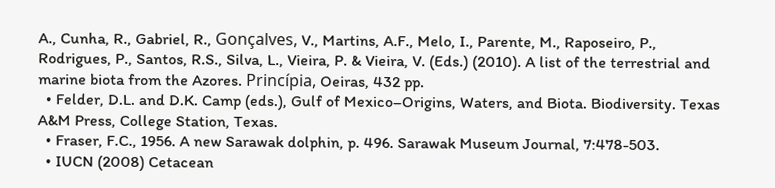A., Cunha, R., Gabriel, R., Gonçalves, V., Martins, A.F., Melo, I., Parente, M., Raposeiro, P., Rodrigues, P., Santos, R.S., Silva, L., Vieira, P. & Vieira, V. (Eds.) (2010). A list of the terrestrial and marine biota from the Azores. Princípia, Oeiras, 432 pp.
  • Felder, D.L. and D.K. Camp (eds.), Gulf of Mexico–Origins, Waters, and Biota. Biodiversity. Texas A&M Press, College Station, Texas.
  • Fraser, F.C., 1956. A new Sarawak dolphin, p. 496. Sarawak Museum Journal, 7:478-503.
  • IUCN (2008) Cetacean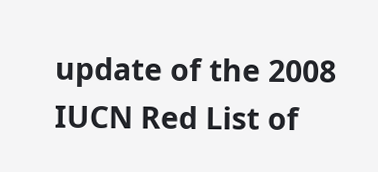update of the 2008 IUCN Red List of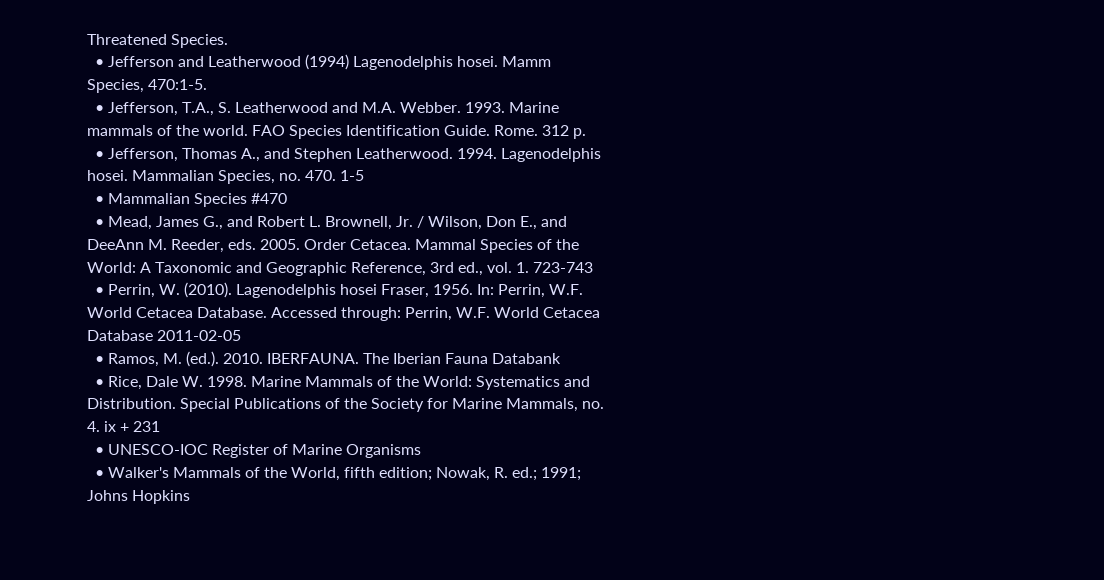Threatened Species.
  • Jefferson and Leatherwood (1994) Lagenodelphis hosei. Mamm Species, 470:1-5.
  • Jefferson, T.A., S. Leatherwood and M.A. Webber. 1993. Marine mammals of the world. FAO Species Identification Guide. Rome. 312 p.
  • Jefferson, Thomas A., and Stephen Leatherwood. 1994. Lagenodelphis hosei. Mammalian Species, no. 470. 1-5
  • Mammalian Species #470
  • Mead, James G., and Robert L. Brownell, Jr. / Wilson, Don E., and DeeAnn M. Reeder, eds. 2005. Order Cetacea. Mammal Species of the World: A Taxonomic and Geographic Reference, 3rd ed., vol. 1. 723-743
  • Perrin, W. (2010). Lagenodelphis hosei Fraser, 1956. In: Perrin, W.F. World Cetacea Database. Accessed through: Perrin, W.F. World Cetacea Database 2011-02-05
  • Ramos, M. (ed.). 2010. IBERFAUNA. The Iberian Fauna Databank
  • Rice, Dale W. 1998. Marine Mammals of the World: Systematics and Distribution. Special Publications of the Society for Marine Mammals, no. 4. ix + 231
  • UNESCO-IOC Register of Marine Organisms
  • Walker's Mammals of the World, fifth edition; Nowak, R. ed.; 1991; Johns Hopkins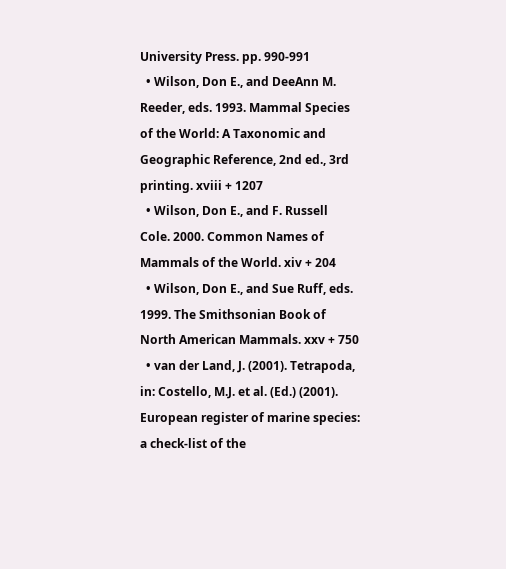University Press. pp. 990-991
  • Wilson, Don E., and DeeAnn M. Reeder, eds. 1993. Mammal Species of the World: A Taxonomic and Geographic Reference, 2nd ed., 3rd printing. xviii + 1207
  • Wilson, Don E., and F. Russell Cole. 2000. Common Names of Mammals of the World. xiv + 204
  • Wilson, Don E., and Sue Ruff, eds. 1999. The Smithsonian Book of North American Mammals. xxv + 750
  • van der Land, J. (2001). Tetrapoda, in: Costello, M.J. et al. (Ed.) (2001). European register of marine species: a check-list of the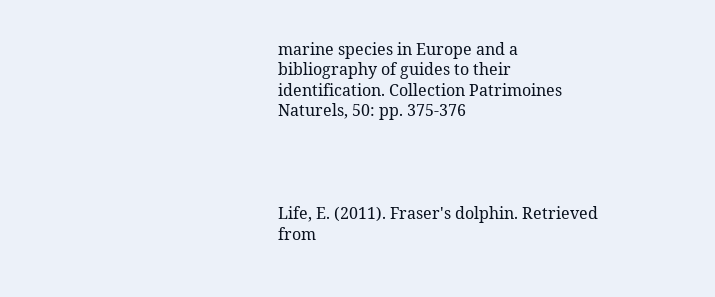marine species in Europe and a bibliography of guides to their identification. Collection Patrimoines Naturels, 50: pp. 375-376




Life, E. (2011). Fraser's dolphin. Retrieved from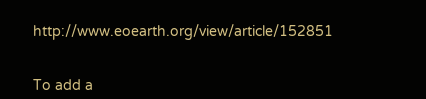http://www.eoearth.org/view/article/152851


To add a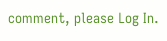comment, please Log In.